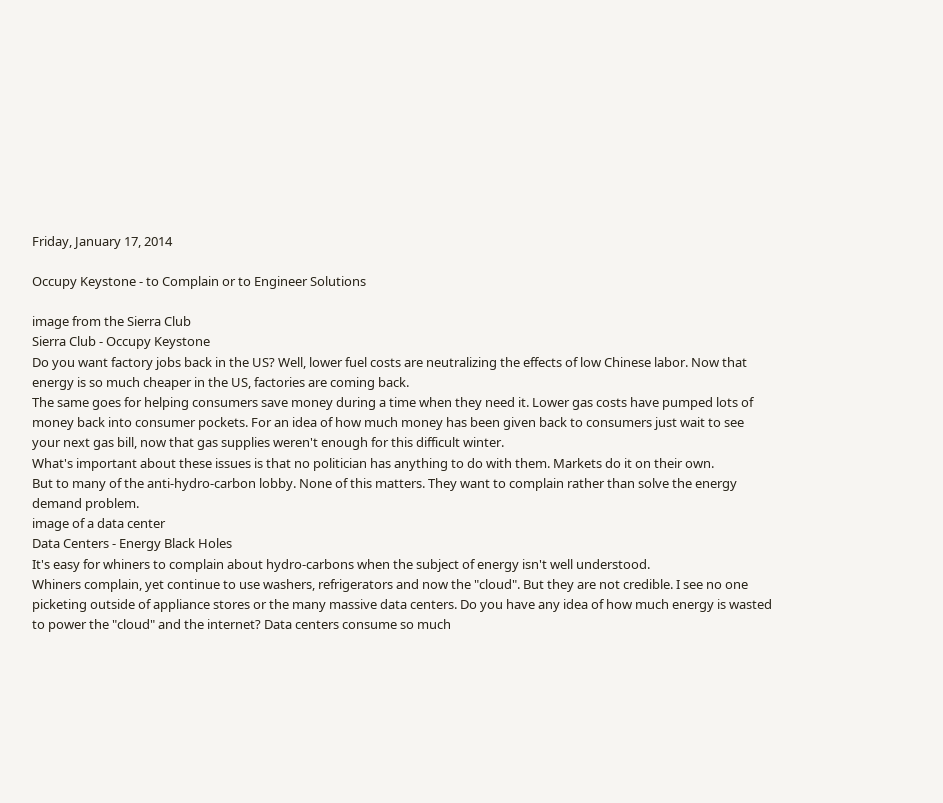Friday, January 17, 2014

Occupy Keystone - to Complain or to Engineer Solutions

image from the Sierra Club
Sierra Club - Occupy Keystone
Do you want factory jobs back in the US? Well, lower fuel costs are neutralizing the effects of low Chinese labor. Now that energy is so much cheaper in the US, factories are coming back.
The same goes for helping consumers save money during a time when they need it. Lower gas costs have pumped lots of money back into consumer pockets. For an idea of how much money has been given back to consumers just wait to see your next gas bill, now that gas supplies weren't enough for this difficult winter.
What's important about these issues is that no politician has anything to do with them. Markets do it on their own.
But to many of the anti-hydro-carbon lobby. None of this matters. They want to complain rather than solve the energy demand problem.
image of a data center
Data Centers - Energy Black Holes
It's easy for whiners to complain about hydro-carbons when the subject of energy isn't well understood.
Whiners complain, yet continue to use washers, refrigerators and now the "cloud". But they are not credible. I see no one picketing outside of appliance stores or the many massive data centers. Do you have any idea of how much energy is wasted to power the "cloud" and the internet? Data centers consume so much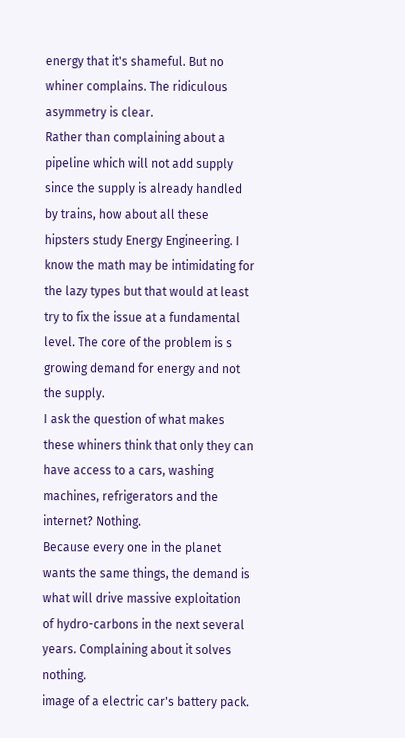energy that it's shameful. But no whiner complains. The ridiculous asymmetry is clear.
Rather than complaining about a pipeline which will not add supply since the supply is already handled by trains, how about all these hipsters study Energy Engineering. I know the math may be intimidating for the lazy types but that would at least try to fix the issue at a fundamental level. The core of the problem is s growing demand for energy and not the supply.
I ask the question of what makes these whiners think that only they can have access to a cars, washing machines, refrigerators and the internet? Nothing.
Because every one in the planet wants the same things, the demand is what will drive massive exploitation of hydro-carbons in the next several years. Complaining about it solves nothing.
image of a electric car's battery pack.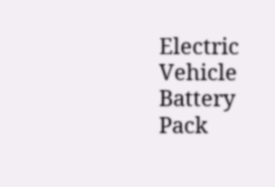Electric Vehicle Battery Pack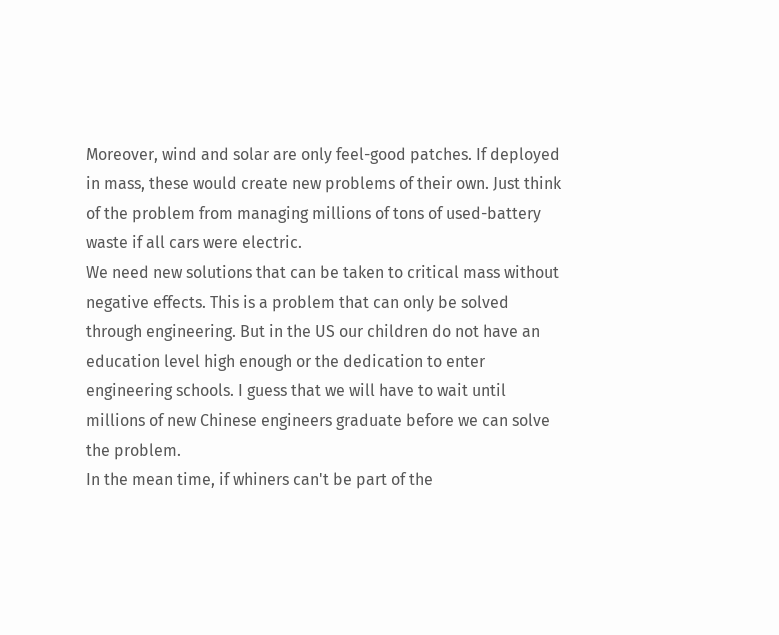Moreover, wind and solar are only feel-good patches. If deployed in mass, these would create new problems of their own. Just think of the problem from managing millions of tons of used-battery waste if all cars were electric.
We need new solutions that can be taken to critical mass without negative effects. This is a problem that can only be solved through engineering. But in the US our children do not have an education level high enough or the dedication to enter engineering schools. I guess that we will have to wait until millions of new Chinese engineers graduate before we can solve the problem.
In the mean time, if whiners can't be part of the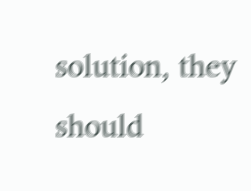solution, they should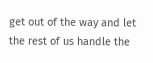get out of the way and let the rest of us handle the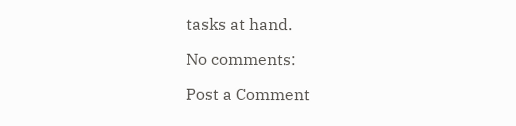tasks at hand.

No comments:

Post a Comment